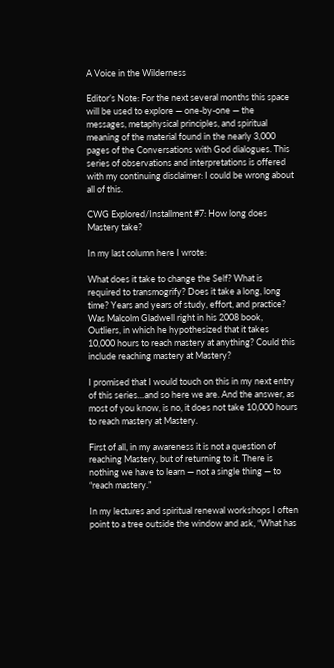A Voice in the Wilderness

Editor’s Note: For the next several months this space will be used to explore — one-by-one — the messages, metaphysical principles, and spiritual meaning of the material found in the nearly 3,000 pages of the Conversations with God dialogues. This series of observations and interpretations is offered with my continuing disclaimer: I could be wrong about all of this.

CWG Explored/Installment #7: How long does Mastery take?

In my last column here I wrote:

What does it take to change the Self? What is required to transmogrify? Does it take a long, long time? Years and years of study, effort, and practice? Was Malcolm Gladwell right in his 2008 book, Outliers, in which he hypothesized that it takes 10,000 hours to reach mastery at anything? Could this include reaching mastery at Mastery?

I promised that I would touch on this in my next entry of this series…and so here we are. And the answer, as most of you know, is no, it does not take 10,000 hours to reach mastery at Mastery.

First of all, in my awareness it is not a question of reaching Mastery, but of returning to it. There is nothing we have to learn — not a single thing — to “reach mastery.”

In my lectures and spiritual renewal workshops I often point to a tree outside the window and ask, “What has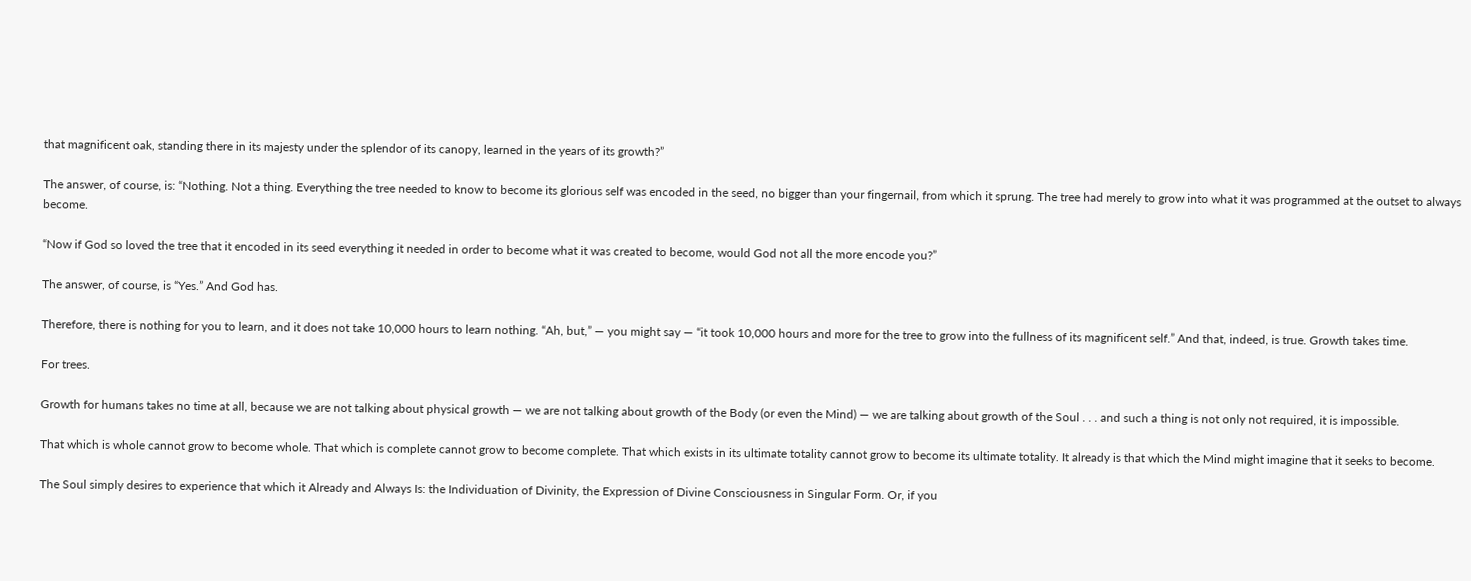that magnificent oak, standing there in its majesty under the splendor of its canopy, learned in the years of its growth?”

The answer, of course, is: “Nothing. Not a thing. Everything the tree needed to know to become its glorious self was encoded in the seed, no bigger than your fingernail, from which it sprung. The tree had merely to grow into what it was programmed at the outset to always become.

“Now if God so loved the tree that it encoded in its seed everything it needed in order to become what it was created to become, would God not all the more encode you?”

The answer, of course, is “Yes.” And God has.

Therefore, there is nothing for you to learn, and it does not take 10,000 hours to learn nothing. “Ah, but,” — you might say — “it took 10,000 hours and more for the tree to grow into the fullness of its magnificent self.” And that, indeed, is true. Growth takes time.

For trees.

Growth for humans takes no time at all, because we are not talking about physical growth — we are not talking about growth of the Body (or even the Mind) — we are talking about growth of the Soul . . . and such a thing is not only not required, it is impossible.

That which is whole cannot grow to become whole. That which is complete cannot grow to become complete. That which exists in its ultimate totality cannot grow to become its ultimate totality. It already is that which the Mind might imagine that it seeks to become.

The Soul simply desires to experience that which it Already and Always Is: the Individuation of Divinity, the Expression of Divine Consciousness in Singular Form. Or, if you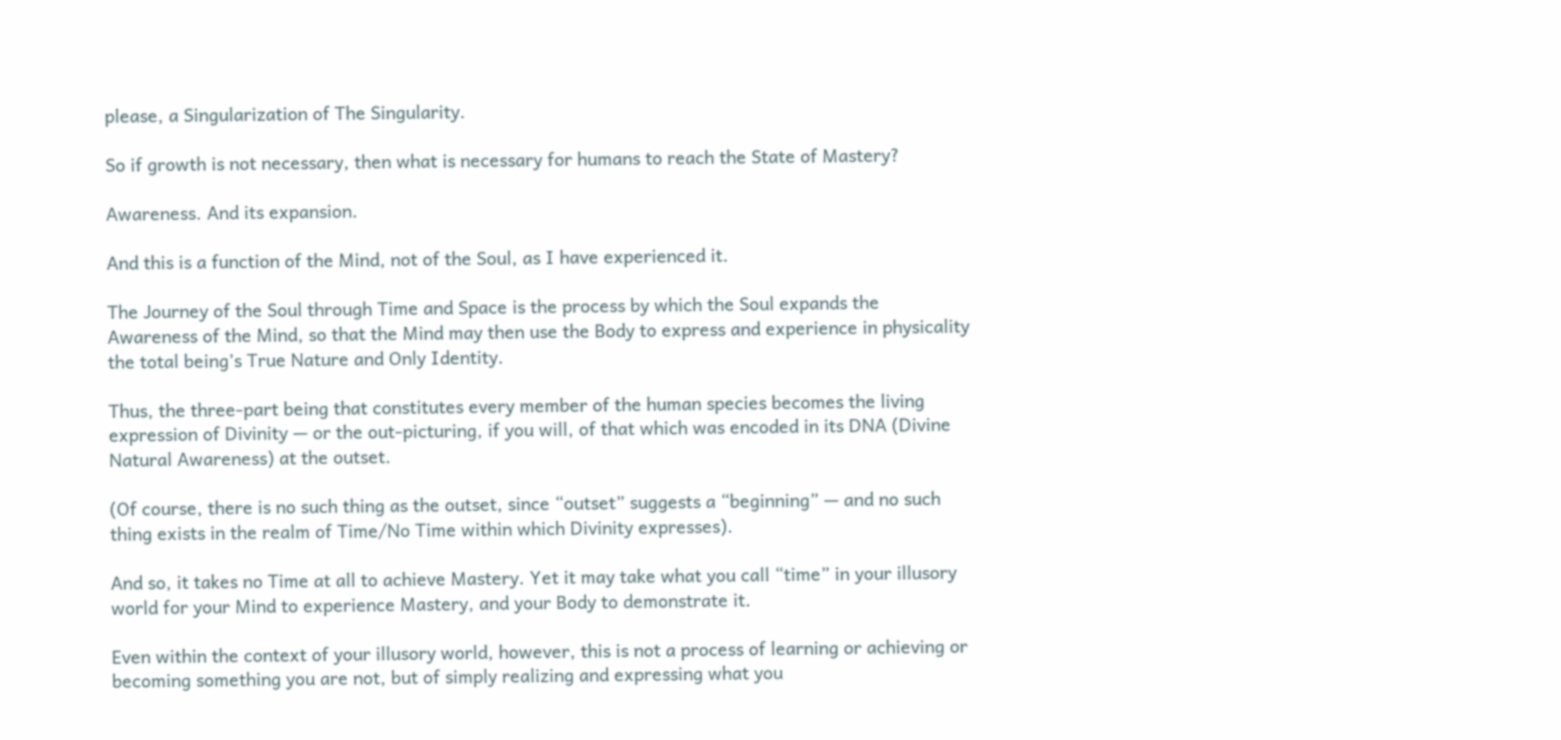please, a Singularization of The Singularity.

So if growth is not necessary, then what is necessary for humans to reach the State of Mastery?

Awareness. And its expansion.

And this is a function of the Mind, not of the Soul, as I have experienced it.

The Journey of the Soul through Time and Space is the process by which the Soul expands the Awareness of the Mind, so that the Mind may then use the Body to express and experience in physicality the total being’s True Nature and Only Identity.

Thus, the three-part being that constitutes every member of the human species becomes the living expression of Divinity — or the out-picturing, if you will, of that which was encoded in its DNA (Divine Natural Awareness) at the outset.

(Of course, there is no such thing as the outset, since “outset” suggests a “beginning” — and no such thing exists in the realm of Time/No Time within which Divinity expresses).

And so, it takes no Time at all to achieve Mastery. Yet it may take what you call “time” in your illusory world for your Mind to experience Mastery, and your Body to demonstrate it.

Even within the context of your illusory world, however, this is not a process of learning or achieving or becoming something you are not, but of simply realizing and expressing what you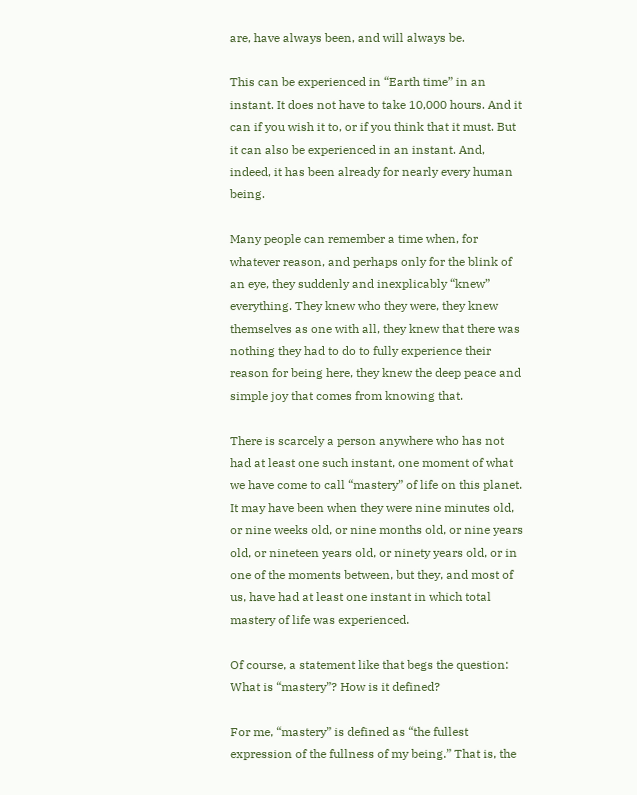are, have always been, and will always be.

This can be experienced in “Earth time” in an instant. It does not have to take 10,000 hours. And it can if you wish it to, or if you think that it must. But it can also be experienced in an instant. And, indeed, it has been already for nearly every human being.

Many people can remember a time when, for whatever reason, and perhaps only for the blink of an eye, they suddenly and inexplicably “knew” everything. They knew who they were, they knew themselves as one with all, they knew that there was nothing they had to do to fully experience their reason for being here, they knew the deep peace and simple joy that comes from knowing that.

There is scarcely a person anywhere who has not had at least one such instant, one moment of what we have come to call “mastery” of life on this planet. It may have been when they were nine minutes old, or nine weeks old, or nine months old, or nine years old, or nineteen years old, or ninety years old, or in one of the moments between, but they, and most of us, have had at least one instant in which total mastery of life was experienced.

Of course, a statement like that begs the question: What is “mastery”? How is it defined?

For me, “mastery” is defined as “the fullest expression of the fullness of my being.” That is, the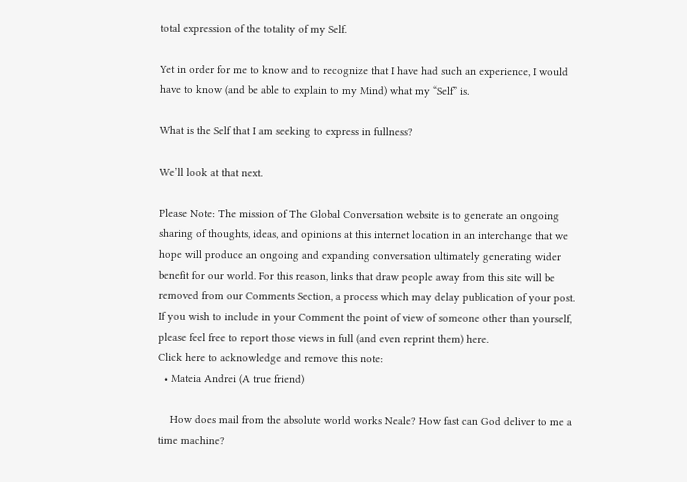total expression of the totality of my Self.

Yet in order for me to know and to recognize that I have had such an experience, I would have to know (and be able to explain to my Mind) what my “Self” is.

What is the Self that I am seeking to express in fullness?

We’ll look at that next.

Please Note: The mission of The Global Conversation website is to generate an ongoing sharing of thoughts, ideas, and opinions at this internet location in an interchange that we hope will produce an ongoing and expanding conversation ultimately generating wider benefit for our world. For this reason, links that draw people away from this site will be removed from our Comments Section, a process which may delay publication of your post. If you wish to include in your Comment the point of view of someone other than yourself, please feel free to report those views in full (and even reprint them) here.
Click here to acknowledge and remove this note:
  • Mateia Andrei (A true friend)

    How does mail from the absolute world works Neale? How fast can God deliver to me a time machine?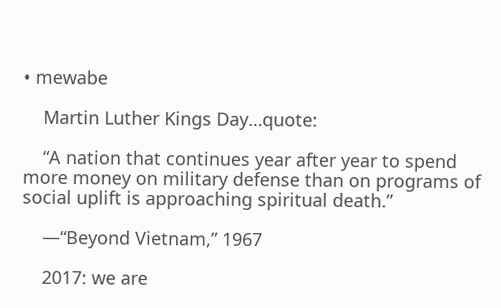• mewabe

    Martin Luther Kings Day…quote:

    “A nation that continues year after year to spend more money on military defense than on programs of social uplift is approaching spiritual death.”

    —“Beyond Vietnam,” 1967

    2017: we are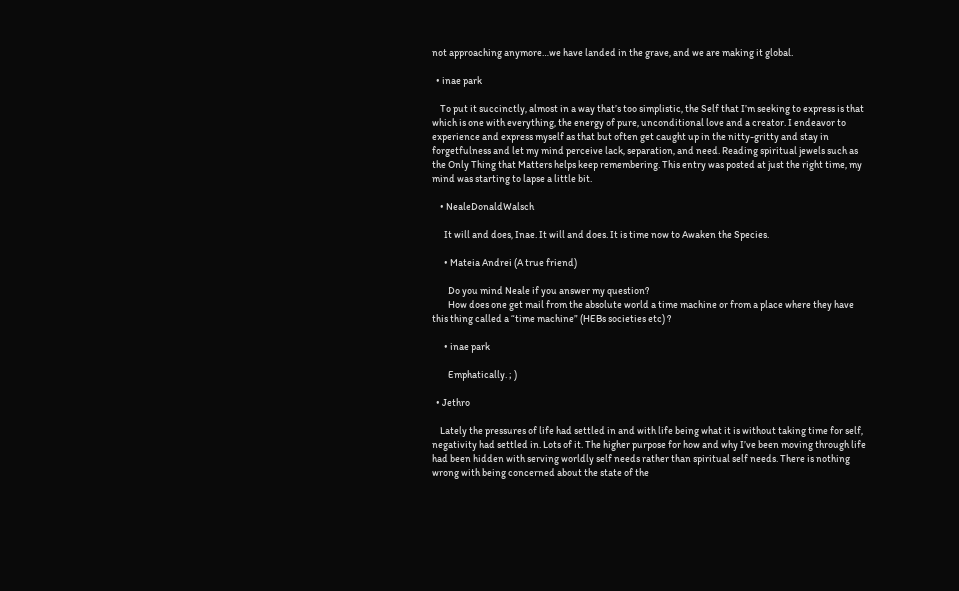not approaching anymore…we have landed in the grave, and we are making it global.

  • inae park

    To put it succinctly, almost in a way that’s too simplistic, the Self that I’m seeking to express is that which is one with everything, the energy of pure, unconditional love and a creator. I endeavor to experience and express myself as that but often get caught up in the nitty-gritty and stay in forgetfulness and let my mind perceive lack, separation, and need. Reading spiritual jewels such as the Only Thing that Matters helps keep remembering. This entry was posted at just the right time, my mind was starting to lapse a little bit.

    • NealeDonaldWalsch

      It will and does, Inae. It will and does. It is time now to Awaken the Species.

      • Mateia Andrei (A true friend)

        Do you mind Neale if you answer my question?
        How does one get mail from the absolute world a time machine or from a place where they have this thing called a “time machine” (HEBs societies etc) ?

      • inae park

        Emphatically. ; )

  • Jethro

    Lately the pressures of life had settled in and with life being what it is without taking time for self, negativity had settled in. Lots of it. The higher purpose for how and why I’ve been moving through life had been hidden with serving worldly self needs rather than spiritual self needs. There is nothing wrong with being concerned about the state of the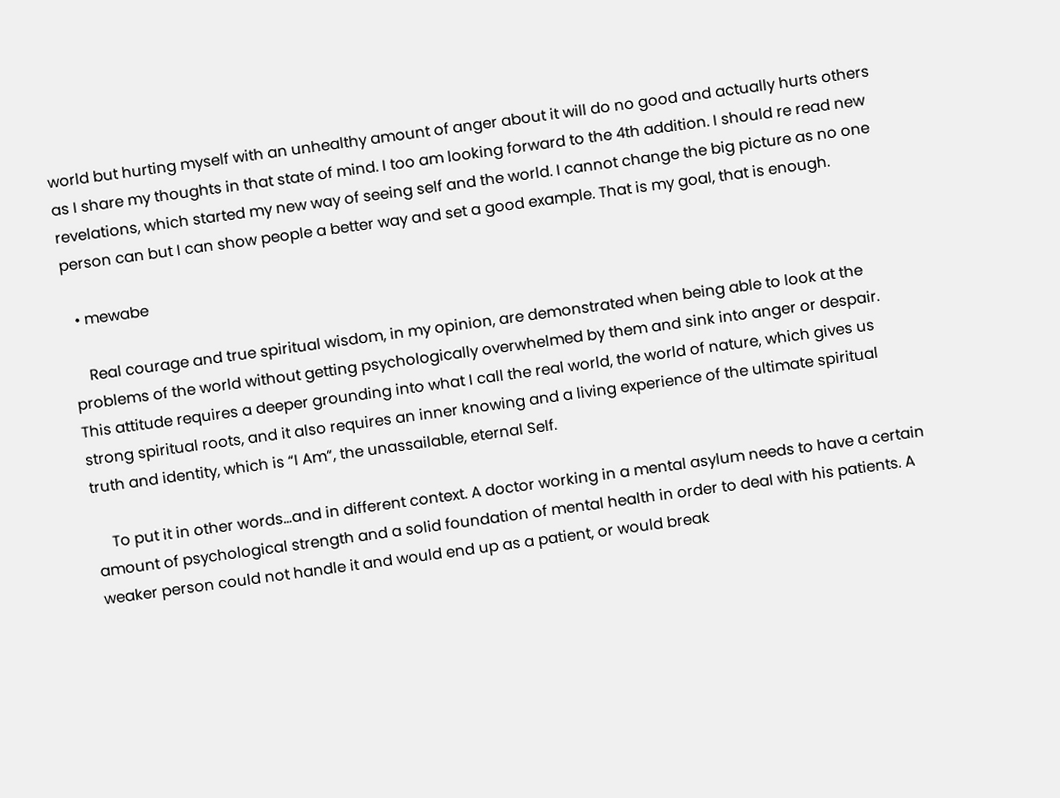world but hurting myself with an unhealthy amount of anger about it will do no good and actually hurts others as I share my thoughts in that state of mind. I too am looking forward to the 4th addition. I should re read new revelations, which started my new way of seeing self and the world. I cannot change the big picture as no one person can but I can show people a better way and set a good example. That is my goal, that is enough.

  • mewabe

    Real courage and true spiritual wisdom, in my opinion, are demonstrated when being able to look at the problems of the world without getting psychologically overwhelmed by them and sink into anger or despair. This attitude requires a deeper grounding into what I call the real world, the world of nature, which gives us strong spiritual roots, and it also requires an inner knowing and a living experience of the ultimate spiritual truth and identity, which is “I Am”, the unassailable, eternal Self.

    To put it in other words…and in different context. A doctor working in a mental asylum needs to have a certain amount of psychological strength and a solid foundation of mental health in order to deal with his patients. A weaker person could not handle it and would end up as a patient, or would break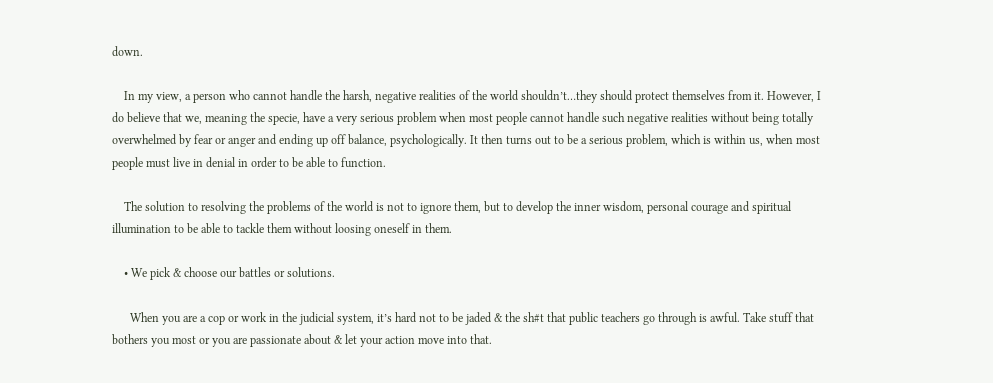down.

    In my view, a person who cannot handle the harsh, negative realities of the world shouldn’t…they should protect themselves from it. However, I do believe that we, meaning the specie, have a very serious problem when most people cannot handle such negative realities without being totally overwhelmed by fear or anger and ending up off balance, psychologically. It then turns out to be a serious problem, which is within us, when most people must live in denial in order to be able to function.

    The solution to resolving the problems of the world is not to ignore them, but to develop the inner wisdom, personal courage and spiritual illumination to be able to tackle them without loosing oneself in them.

    • We pick & choose our battles or solutions.

      When you are a cop or work in the judicial system, it’s hard not to be jaded & the sh#t that public teachers go through is awful. Take stuff that bothers you most or you are passionate about & let your action move into that.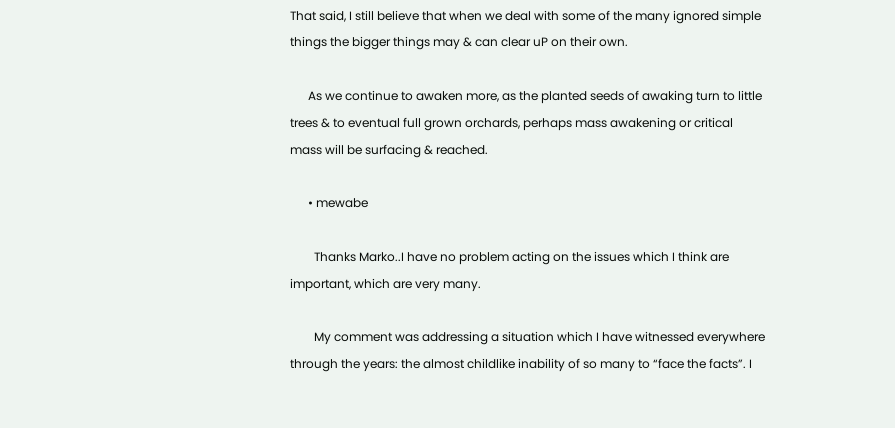That said, I still believe that when we deal with some of the many ignored simple things the bigger things may & can clear uP on their own.

      As we continue to awaken more, as the planted seeds of awaking turn to little trees & to eventual full grown orchards, perhaps mass awakening or critical mass will be surfacing & reached.

      • mewabe

        Thanks Marko..I have no problem acting on the issues which I think are important, which are very many.

        My comment was addressing a situation which I have witnessed everywhere through the years: the almost childlike inability of so many to “face the facts”. I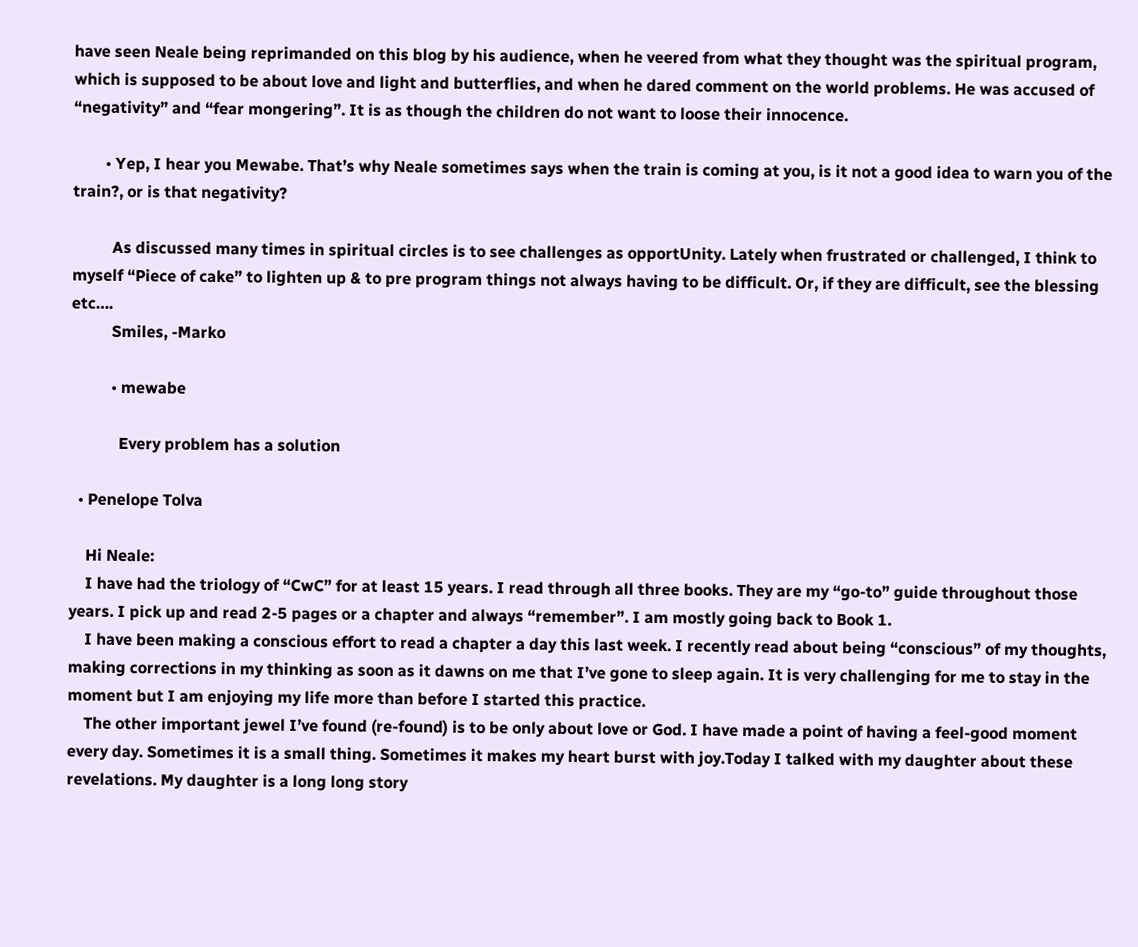have seen Neale being reprimanded on this blog by his audience, when he veered from what they thought was the spiritual program, which is supposed to be about love and light and butterflies, and when he dared comment on the world problems. He was accused of “negativity” and “fear mongering”. It is as though the children do not want to loose their innocence.

        • Yep, I hear you Mewabe. That’s why Neale sometimes says when the train is coming at you, is it not a good idea to warn you of the train?, or is that negativity?

          As discussed many times in spiritual circles is to see challenges as opportUnity. Lately when frustrated or challenged, I think to myself “Piece of cake” to lighten up & to pre program things not always having to be difficult. Or, if they are difficult, see the blessing etc….
          Smiles, -Marko

          • mewabe

            Every problem has a solution

  • Penelope Tolva

    Hi Neale:
    I have had the triology of “CwC” for at least 15 years. I read through all three books. They are my “go-to” guide throughout those years. I pick up and read 2-5 pages or a chapter and always “remember”. I am mostly going back to Book 1.
    I have been making a conscious effort to read a chapter a day this last week. I recently read about being “conscious” of my thoughts, making corrections in my thinking as soon as it dawns on me that I’ve gone to sleep again. It is very challenging for me to stay in the moment but I am enjoying my life more than before I started this practice.
    The other important jewel I’ve found (re-found) is to be only about love or God. I have made a point of having a feel-good moment every day. Sometimes it is a small thing. Sometimes it makes my heart burst with joy.Today I talked with my daughter about these revelations. My daughter is a long long story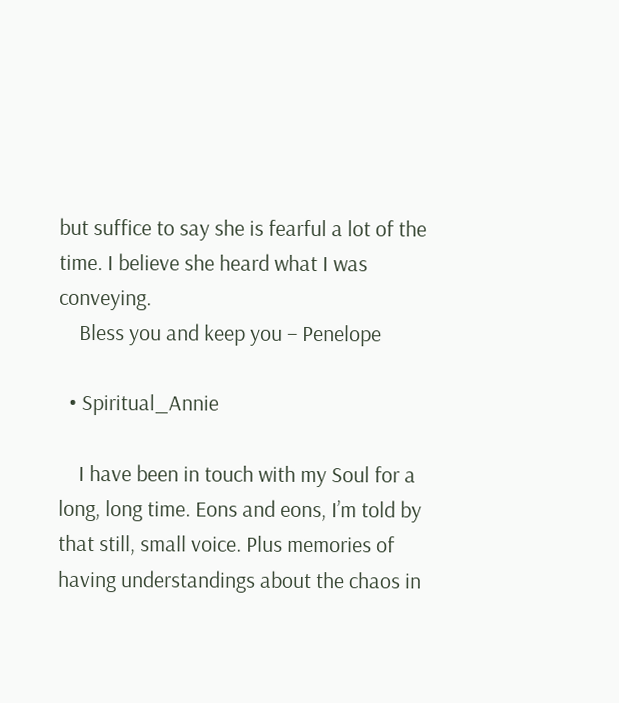but suffice to say she is fearful a lot of the time. I believe she heard what I was conveying.
    Bless you and keep you – Penelope

  • Spiritual_Annie

    I have been in touch with my Soul for a long, long time. Eons and eons, I’m told by that still, small voice. Plus memories of having understandings about the chaos in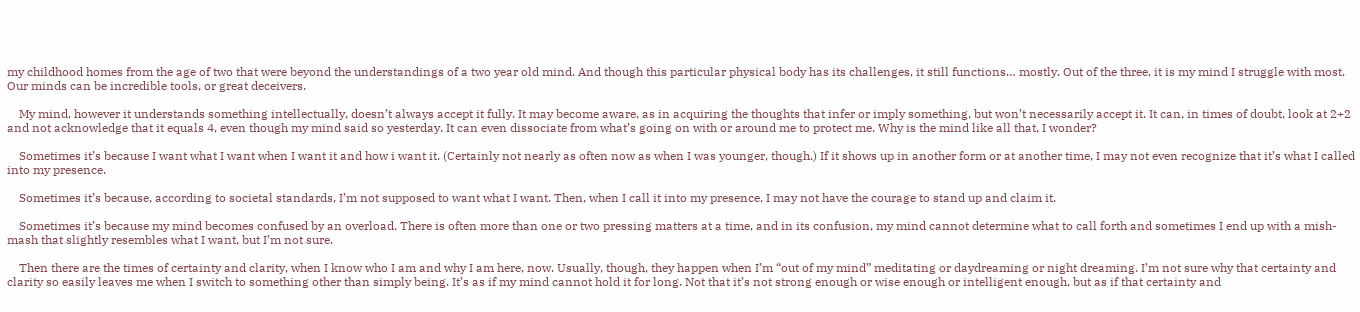my childhood homes from the age of two that were beyond the understandings of a two year old mind. And though this particular physical body has its challenges, it still functions… mostly. Out of the three, it is my mind I struggle with most. Our minds can be incredible tools, or great deceivers.

    My mind, however it understands something intellectually, doesn’t always accept it fully. It may become aware, as in acquiring the thoughts that infer or imply something, but won’t necessarily accept it. It can, in times of doubt, look at 2+2 and not acknowledge that it equals 4, even though my mind said so yesterday. It can even dissociate from what’s going on with or around me to protect me. Why is the mind like all that, I wonder?

    Sometimes it’s because I want what I want when I want it and how i want it. (Certainly not nearly as often now as when I was younger, though.) If it shows up in another form or at another time, I may not even recognize that it’s what I called into my presence.

    Sometimes it’s because, according to societal standards, I’m not supposed to want what I want. Then, when I call it into my presence, I may not have the courage to stand up and claim it.

    Sometimes it’s because my mind becomes confused by an overload. There is often more than one or two pressing matters at a time, and in its confusion, my mind cannot determine what to call forth and sometimes I end up with a mish-mash that slightly resembles what I want, but I’m not sure.

    Then there are the times of certainty and clarity, when I know who I am and why I am here, now. Usually, though, they happen when I’m “out of my mind” meditating or daydreaming or night dreaming. I’m not sure why that certainty and clarity so easily leaves me when I switch to something other than simply being. It’s as if my mind cannot hold it for long. Not that it’s not strong enough or wise enough or intelligent enough, but as if that certainty and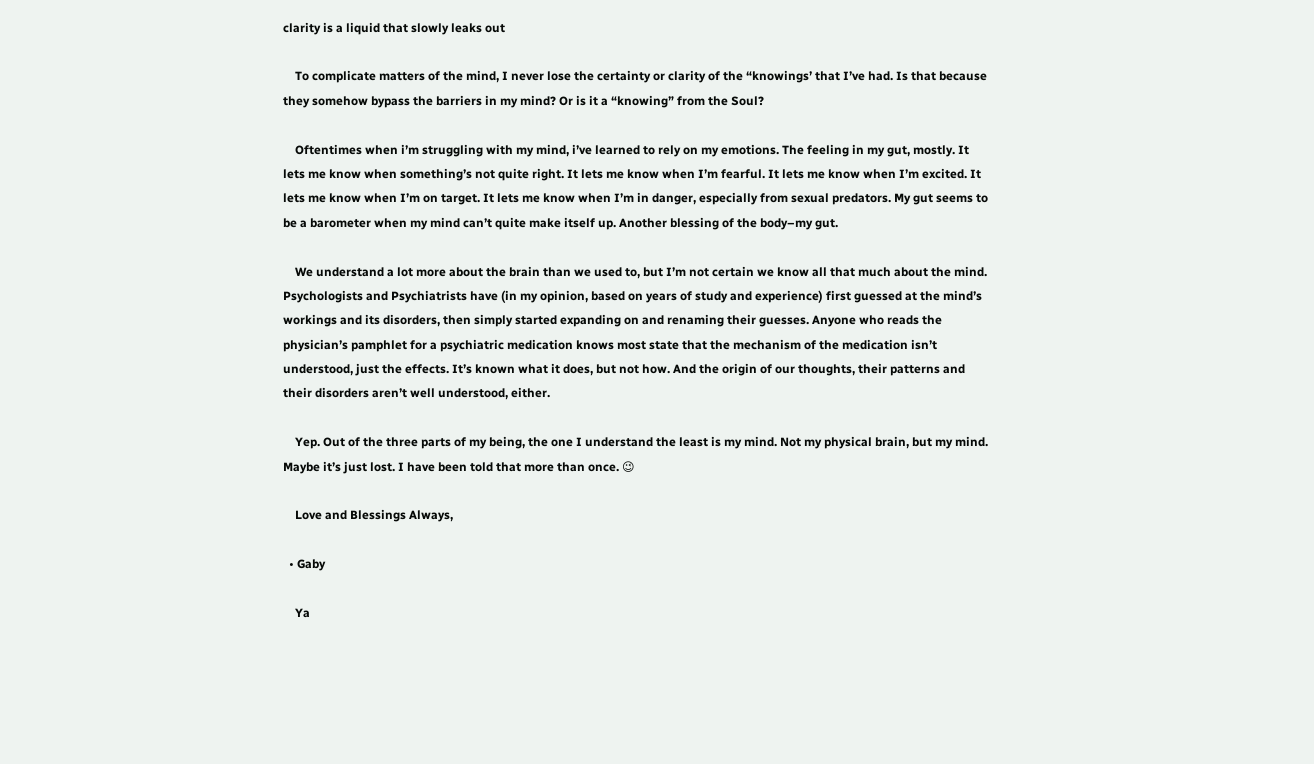clarity is a liquid that slowly leaks out

    To complicate matters of the mind, I never lose the certainty or clarity of the “knowings’ that I’ve had. Is that because they somehow bypass the barriers in my mind? Or is it a “knowing” from the Soul?

    Oftentimes when i’m struggling with my mind, i’ve learned to rely on my emotions. The feeling in my gut, mostly. It lets me know when something’s not quite right. It lets me know when I’m fearful. It lets me know when I’m excited. It lets me know when I’m on target. It lets me know when I’m in danger, especially from sexual predators. My gut seems to be a barometer when my mind can’t quite make itself up. Another blessing of the body–my gut.

    We understand a lot more about the brain than we used to, but I’m not certain we know all that much about the mind. Psychologists and Psychiatrists have (in my opinion, based on years of study and experience) first guessed at the mind’s workings and its disorders, then simply started expanding on and renaming their guesses. Anyone who reads the physician’s pamphlet for a psychiatric medication knows most state that the mechanism of the medication isn’t understood, just the effects. It’s known what it does, but not how. And the origin of our thoughts, their patterns and their disorders aren’t well understood, either.

    Yep. Out of the three parts of my being, the one I understand the least is my mind. Not my physical brain, but my mind. Maybe it’s just lost. I have been told that more than once. 😉

    Love and Blessings Always,

  • Gaby

    Ya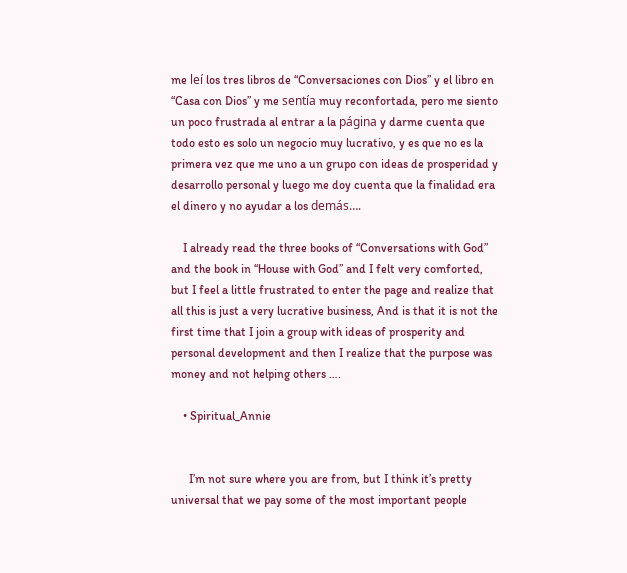me leí los tres libros de “Conversaciones con Dios” y el libro en “Casa con Dios” y me sentía muy reconfortada, pero me siento un poco frustrada al entrar a la página y darme cuenta que todo esto es solo un negocio muy lucrativo, y es que no es la primera vez que me uno a un grupo con ideas de prosperidad y desarrollo personal y luego me doy cuenta que la finalidad era el dinero y no ayudar a los demás….

    I already read the three books of “Conversations with God” and the book in “House with God” and I felt very comforted, but I feel a little frustrated to enter the page and realize that all this is just a very lucrative business, And is that it is not the first time that I join a group with ideas of prosperity and personal development and then I realize that the purpose was money and not helping others ….

    • Spiritual_Annie


      I’m not sure where you are from, but I think it’s pretty universal that we pay some of the most important people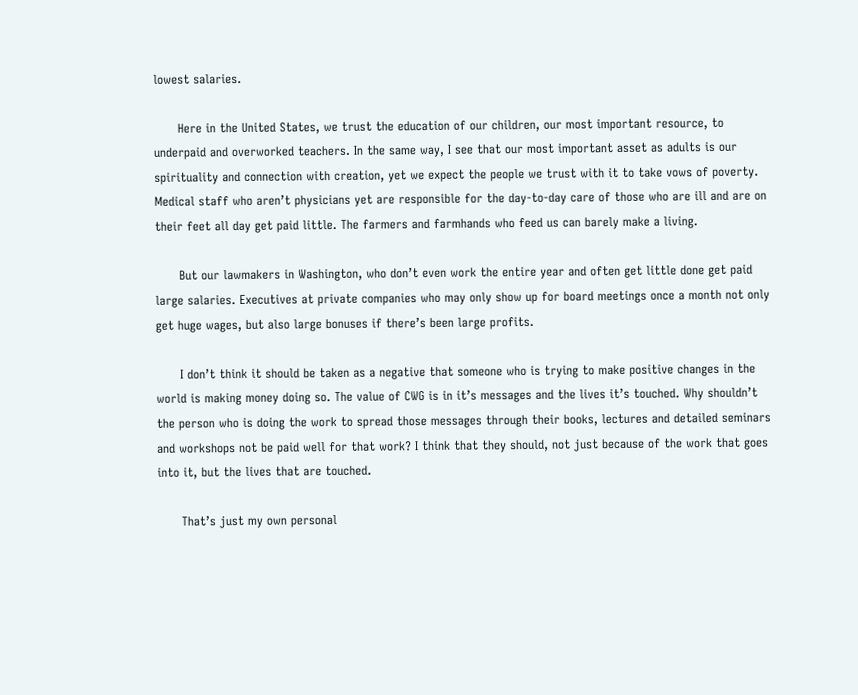lowest salaries.

      Here in the United States, we trust the education of our children, our most important resource, to underpaid and overworked teachers. In the same way, I see that our most important asset as adults is our spirituality and connection with creation, yet we expect the people we trust with it to take vows of poverty. Medical staff who aren’t physicians yet are responsible for the day-to-day care of those who are ill and are on their feet all day get paid little. The farmers and farmhands who feed us can barely make a living.

      But our lawmakers in Washington, who don’t even work the entire year and often get little done get paid large salaries. Executives at private companies who may only show up for board meetings once a month not only get huge wages, but also large bonuses if there’s been large profits.

      I don’t think it should be taken as a negative that someone who is trying to make positive changes in the world is making money doing so. The value of CWG is in it’s messages and the lives it’s touched. Why shouldn’t the person who is doing the work to spread those messages through their books, lectures and detailed seminars and workshops not be paid well for that work? I think that they should, not just because of the work that goes into it, but the lives that are touched.

      That’s just my own personal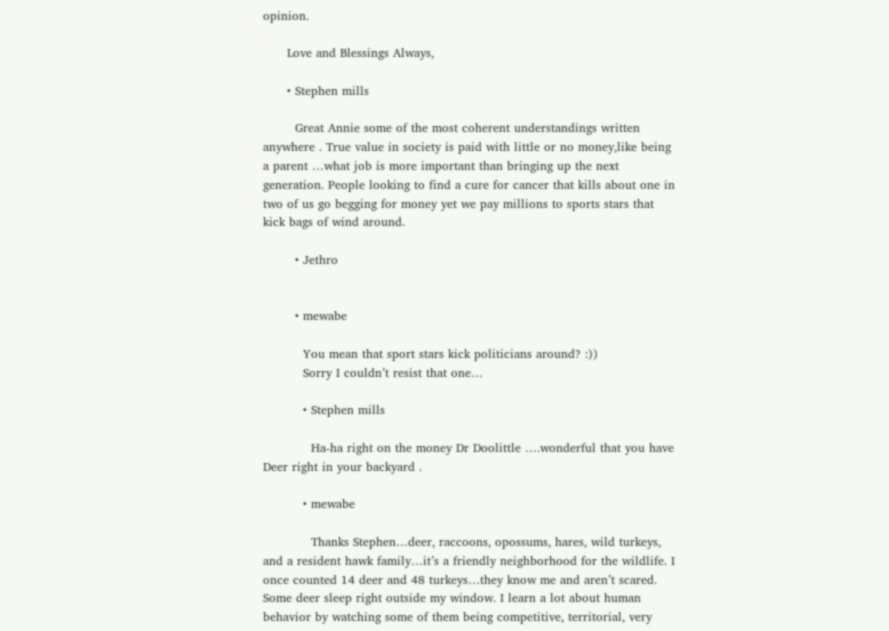opinion.

      Love and Blessings Always,

      • Stephen mills

        Great Annie some of the most coherent understandings written anywhere . True value in society is paid with little or no money,like being a parent …what job is more important than bringing up the next generation. People looking to find a cure for cancer that kills about one in two of us go begging for money yet we pay millions to sports stars that kick bags of wind around.

        • Jethro


        • mewabe

          You mean that sport stars kick politicians around? :))
          Sorry I couldn’t resist that one…

          • Stephen mills

            Ha-ha right on the money Dr Doolittle ….wonderful that you have Deer right in your backyard .

          • mewabe

            Thanks Stephen…deer, raccoons, opossums, hares, wild turkeys, and a resident hawk family…it’s a friendly neighborhood for the wildlife. I once counted 14 deer and 48 turkeys…they know me and aren’t scared. Some deer sleep right outside my window. I learn a lot about human behavior by watching some of them being competitive, territorial, very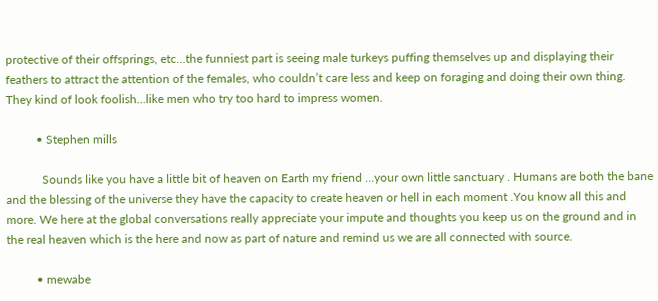protective of their offsprings, etc…the funniest part is seeing male turkeys puffing themselves up and displaying their feathers to attract the attention of the females, who couldn’t care less and keep on foraging and doing their own thing. They kind of look foolish…like men who try too hard to impress women.

          • Stephen mills

            Sounds like you have a little bit of heaven on Earth my friend …your own little sanctuary . Humans are both the bane and the blessing of the universe they have the capacity to create heaven or hell in each moment .You know all this and more. We here at the global conversations really appreciate your impute and thoughts you keep us on the ground and in the real heaven which is the here and now as part of nature and remind us we are all connected with source.

          • mewabe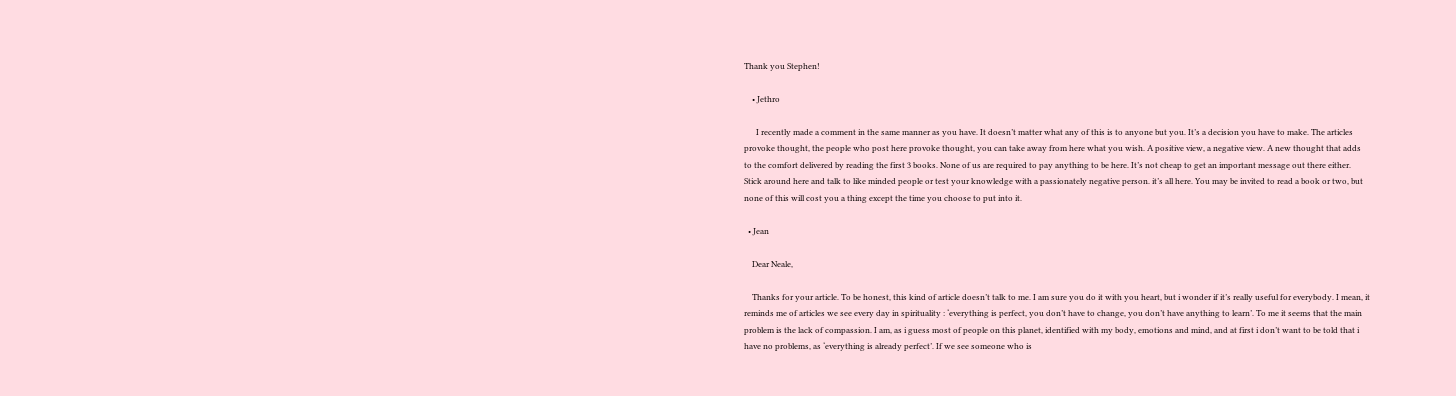Thank you Stephen!

    • Jethro

      I recently made a comment in the same manner as you have. It doesn’t matter what any of this is to anyone but you. It’s a decision you have to make. The articles provoke thought, the people who post here provoke thought, you can take away from here what you wish. A positive view, a negative view. A new thought that adds to the comfort delivered by reading the first 3 books. None of us are required to pay anything to be here. It’s not cheap to get an important message out there either. Stick around here and talk to like minded people or test your knowledge with a passionately negative person. it’s all here. You may be invited to read a book or two, but none of this will cost you a thing except the time you choose to put into it.

  • Jean

    Dear Neale,

    Thanks for your article. To be honest, this kind of article doesn’t talk to me. I am sure you do it with you heart, but i wonder if it’s really useful for everybody. I mean, it reminds me of articles we see every day in spirituality : ‘everything is perfect, you don’t have to change, you don’t have anything to learn’. To me it seems that the main problem is the lack of compassion. I am, as i guess most of people on this planet, identified with my body, emotions and mind, and at first i don’t want to be told that i have no problems, as ‘everything is already perfect’. If we see someone who is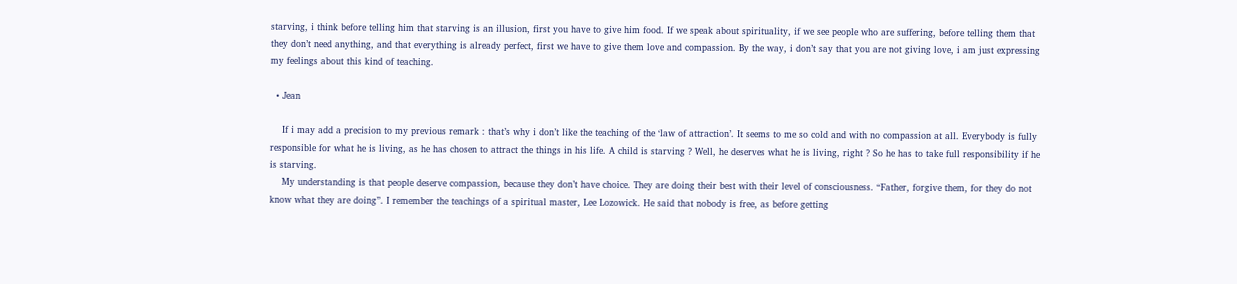starving, i think before telling him that starving is an illusion, first you have to give him food. If we speak about spirituality, if we see people who are suffering, before telling them that they don’t need anything, and that everything is already perfect, first we have to give them love and compassion. By the way, i don’t say that you are not giving love, i am just expressing my feelings about this kind of teaching.

  • Jean

    If i may add a precision to my previous remark : that’s why i don’t like the teaching of the ‘law of attraction’. It seems to me so cold and with no compassion at all. Everybody is fully responsible for what he is living, as he has chosen to attract the things in his life. A child is starving ? Well, he deserves what he is living, right ? So he has to take full responsibility if he is starving.
    My understanding is that people deserve compassion, because they don’t have choice. They are doing their best with their level of consciousness. “Father, forgive them, for they do not know what they are doing”. I remember the teachings of a spiritual master, Lee Lozowick. He said that nobody is free, as before getting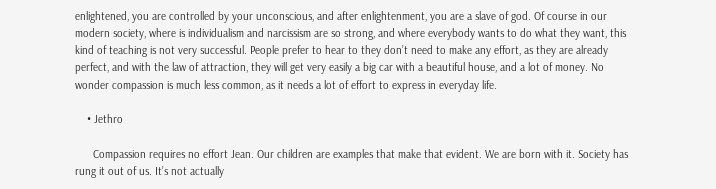enlightened, you are controlled by your unconscious, and after enlightenment, you are a slave of god. Of course in our modern society, where is individualism and narcissism are so strong, and where everybody wants to do what they want, this kind of teaching is not very successful. People prefer to hear to they don’t need to make any effort, as they are already perfect, and with the law of attraction, they will get very easily a big car with a beautiful house, and a lot of money. No wonder compassion is much less common, as it needs a lot of effort to express in everyday life.

    • Jethro

      Compassion requires no effort Jean. Our children are examples that make that evident. We are born with it. Society has rung it out of us. It’s not actually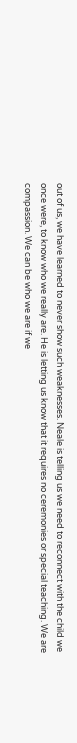out of us, we have learned to never show such weaknesses. Neale is telling us we need to reconnect with the child we once were, to know who we really are. He is letting us know that it requires no ceremonies or special teaching. We are compassion. We can be who we are if we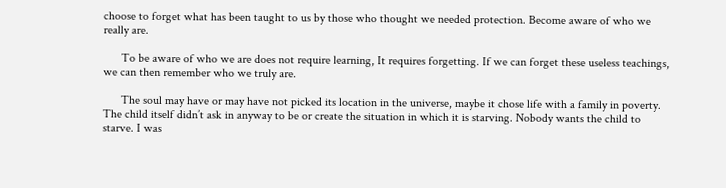choose to forget what has been taught to us by those who thought we needed protection. Become aware of who we really are.

      To be aware of who we are does not require learning, It requires forgetting. If we can forget these useless teachings, we can then remember who we truly are.

      The soul may have or may have not picked its location in the universe, maybe it chose life with a family in poverty. The child itself didn’t ask in anyway to be or create the situation in which it is starving. Nobody wants the child to starve. I was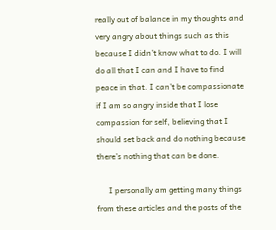really out of balance in my thoughts and very angry about things such as this because I didn’t know what to do. I will do all that I can and I have to find peace in that. I can’t be compassionate if I am so angry inside that I lose compassion for self, believing that I should set back and do nothing because there’s nothing that can be done.

      I personally am getting many things from these articles and the posts of the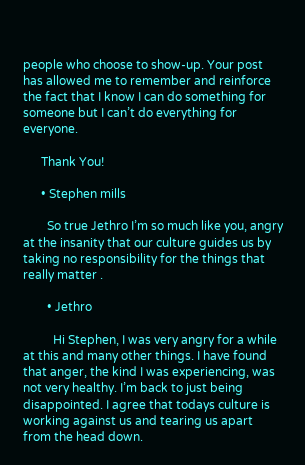people who choose to show-up. Your post has allowed me to remember and reinforce the fact that I know I can do something for someone but I can’t do everything for everyone.

      Thank You!

      • Stephen mills

        So true Jethro I’m so much like you, angry at the insanity that our culture guides us by taking no responsibility for the things that really matter .

        • Jethro

          Hi Stephen, I was very angry for a while at this and many other things. I have found that anger, the kind I was experiencing, was not very healthy. I’m back to just being disappointed. I agree that todays culture is working against us and tearing us apart from the head down.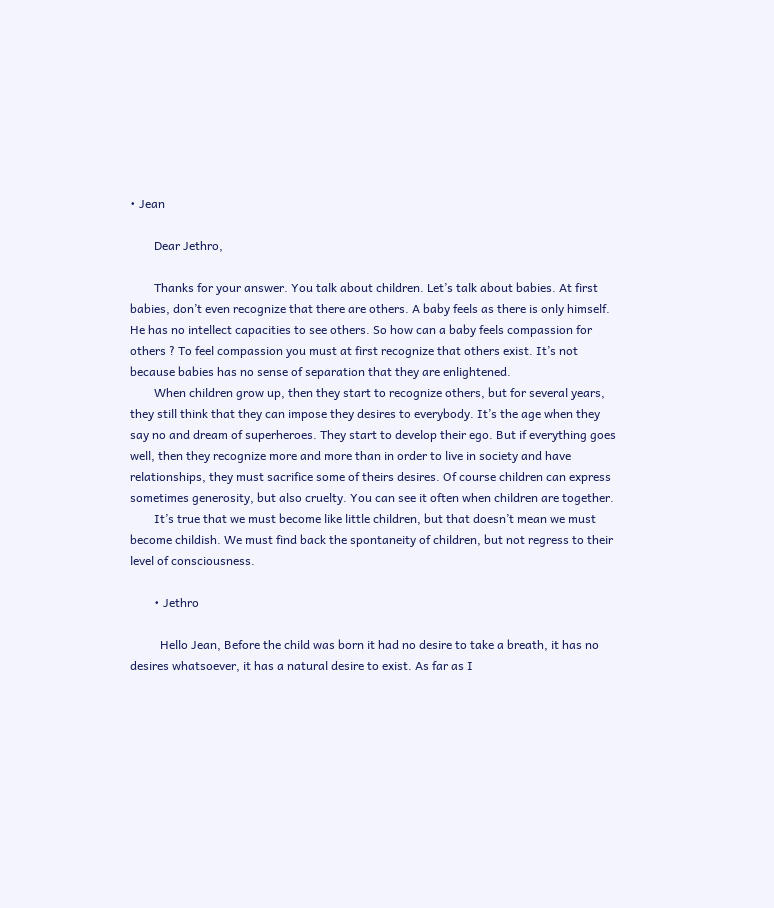• Jean

        Dear Jethro,

        Thanks for your answer. You talk about children. Let’s talk about babies. At first babies, don’t even recognize that there are others. A baby feels as there is only himself. He has no intellect capacities to see others. So how can a baby feels compassion for others ? To feel compassion you must at first recognize that others exist. It’s not because babies has no sense of separation that they are enlightened.
        When children grow up, then they start to recognize others, but for several years, they still think that they can impose they desires to everybody. It’s the age when they say no and dream of superheroes. They start to develop their ego. But if everything goes well, then they recognize more and more than in order to live in society and have relationships, they must sacrifice some of theirs desires. Of course children can express sometimes generosity, but also cruelty. You can see it often when children are together.
        It’s true that we must become like little children, but that doesn’t mean we must become childish. We must find back the spontaneity of children, but not regress to their level of consciousness.

        • Jethro

          Hello Jean, Before the child was born it had no desire to take a breath, it has no desires whatsoever, it has a natural desire to exist. As far as I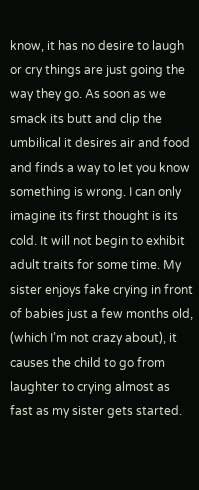know, it has no desire to laugh or cry things are just going the way they go. As soon as we smack its butt and clip the umbilical it desires air and food and finds a way to let you know something is wrong. I can only imagine its first thought is its cold. It will not begin to exhibit adult traits for some time. My sister enjoys fake crying in front of babies just a few months old, (which I’m not crazy about), it causes the child to go from laughter to crying almost as fast as my sister gets started.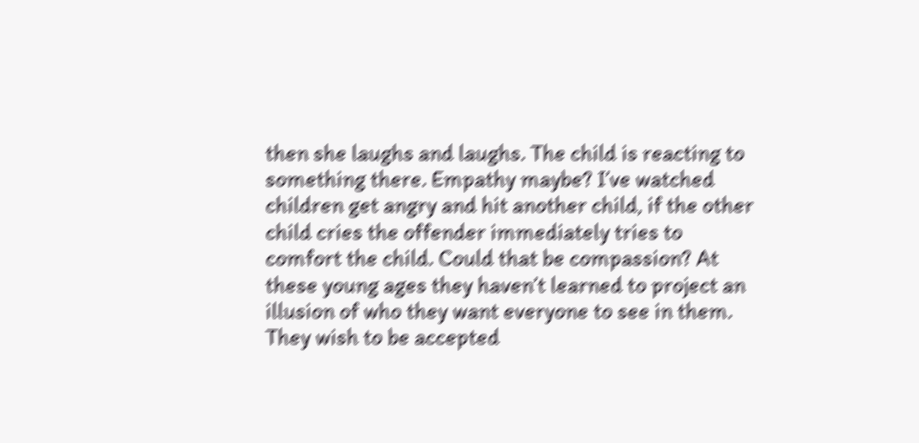then she laughs and laughs. The child is reacting to something there. Empathy maybe? I’ve watched children get angry and hit another child, if the other child cries the offender immediately tries to comfort the child. Could that be compassion? At these young ages they haven’t learned to project an illusion of who they want everyone to see in them. They wish to be accepted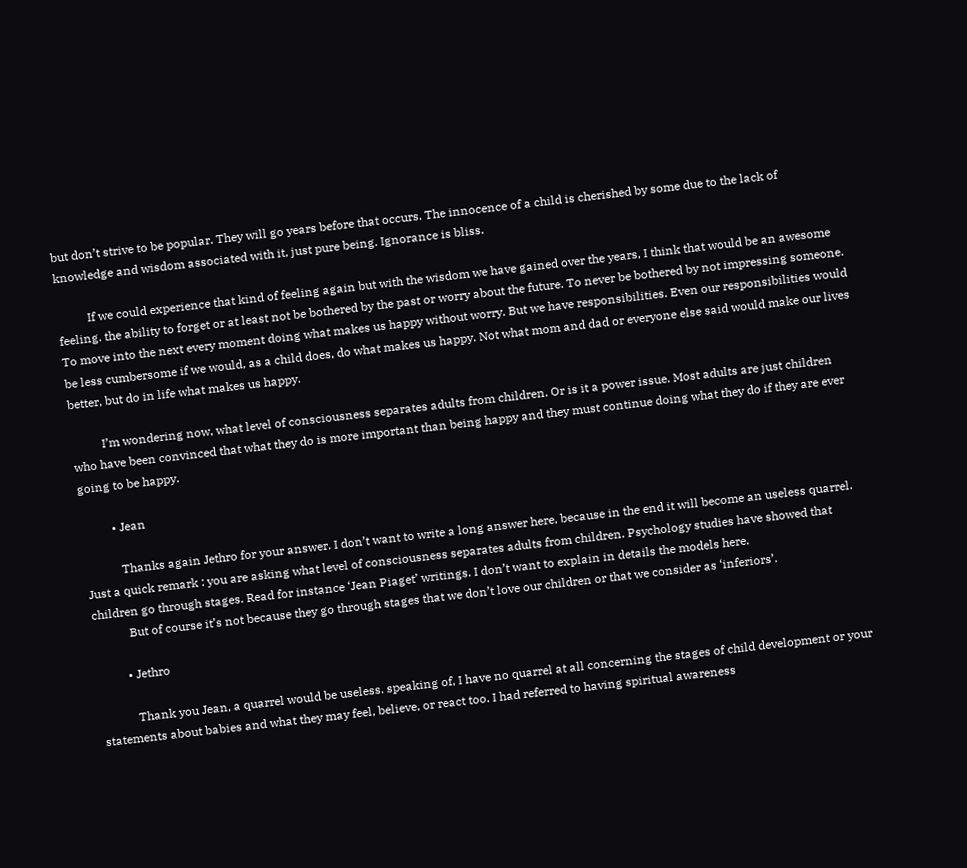but don’t strive to be popular. They will go years before that occurs. The innocence of a child is cherished by some due to the lack of knowledge and wisdom associated with it, just pure being. Ignorance is bliss.

          If we could experience that kind of feeling again but with the wisdom we have gained over the years, I think that would be an awesome feeling. the ability to forget or at least not be bothered by the past or worry about the future. To never be bothered by not impressing someone. To move into the next every moment doing what makes us happy without worry. But we have responsibilities. Even our responsibilities would be less cumbersome if we would, as a child does, do what makes us happy. Not what mom and dad or everyone else said would make our lives better, but do in life what makes us happy.

          I’m wondering now, what level of consciousness separates adults from children. Or is it a power issue. Most adults are just children who have been convinced that what they do is more important than being happy and they must continue doing what they do if they are ever going to be happy.

          • Jean

            Thanks again Jethro for your answer. I don’t want to write a long answer here, because in the end it will become an useless quarrel. Just a quick remark : you are asking what level of consciousness separates adults from children. Psychology studies have showed that children go through stages. Read for instance ‘Jean Piaget’ writings. I don’t want to explain in details the models here.
            But of course it’s not because they go through stages that we don’t love our children or that we consider as ‘inferiors’.

          • Jethro

            Thank you Jean, a quarrel would be useless. speaking of, I have no quarrel at all concerning the stages of child development or your statements about babies and what they may feel, believe, or react too. I had referred to having spiritual awareness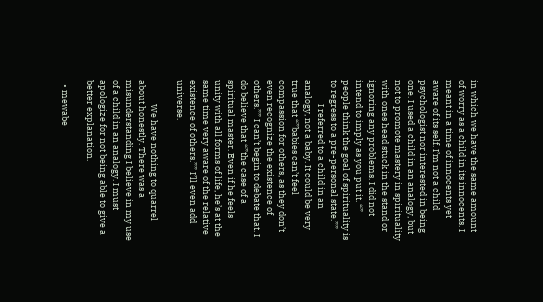in which we have the same amount of worry as a child in its innocents. I meant in a time of innocents yet aware of its self. I’m not a child psychologist nor interested in being one. I used a child in an analogy, but not to promote mastery in spirituality with ones head stuck in the stand or ignoring any problems. I did not intend to imply as you put it. “” people think the goal of spirituality is to regress to a pre-personal state.””
            I referred to a child in an analogy, not a baby. It could be very true that “”babies can’t feel compassion for others, as they don’t even recognize the existence of others.”” I can’t begin to debate that. I do believe that “”the case of a spiritual master. Even if he feels unity with all forms of life, he’s at the same time very aware of the relative existence of others.”” I’ll even add universe.

            We have nothing to quarrel about honestly. There was a misunderstanding I believe in my use of a child in an analogy. I must apologize for not being able to give a better explanation.

  • mewabe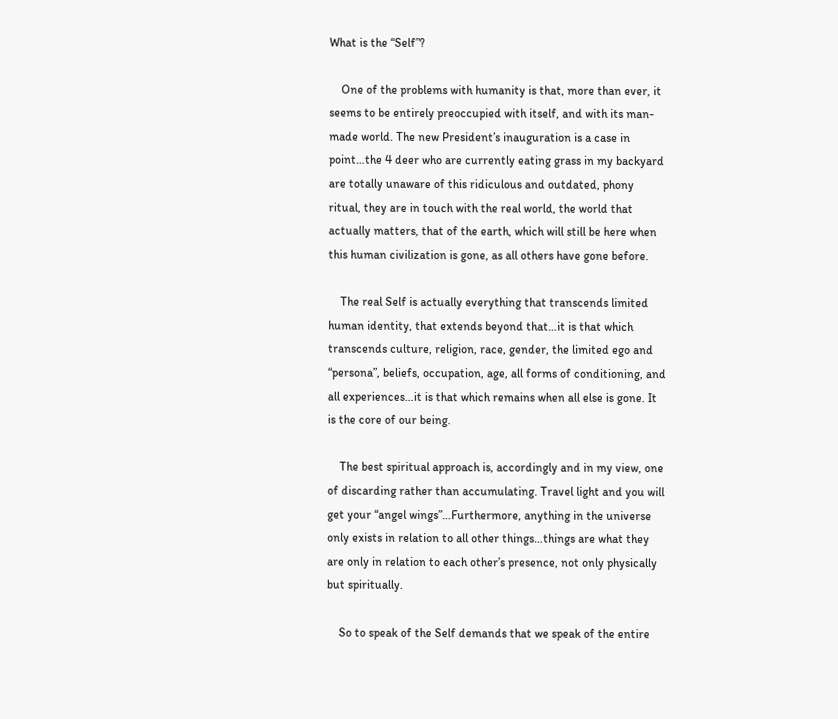What is the “Self”?

    One of the problems with humanity is that, more than ever, it seems to be entirely preoccupied with itself, and with its man-made world. The new President’s inauguration is a case in point…the 4 deer who are currently eating grass in my backyard are totally unaware of this ridiculous and outdated, phony ritual, they are in touch with the real world, the world that actually matters, that of the earth, which will still be here when this human civilization is gone, as all others have gone before.

    The real Self is actually everything that transcends limited human identity, that extends beyond that…it is that which transcends culture, religion, race, gender, the limited ego and “persona”, beliefs, occupation, age, all forms of conditioning, and all experiences…it is that which remains when all else is gone. It is the core of our being.

    The best spiritual approach is, accordingly and in my view, one of discarding rather than accumulating. Travel light and you will get your “angel wings”…Furthermore, anything in the universe only exists in relation to all other things…things are what they are only in relation to each other’s presence, not only physically but spiritually.

    So to speak of the Self demands that we speak of the entire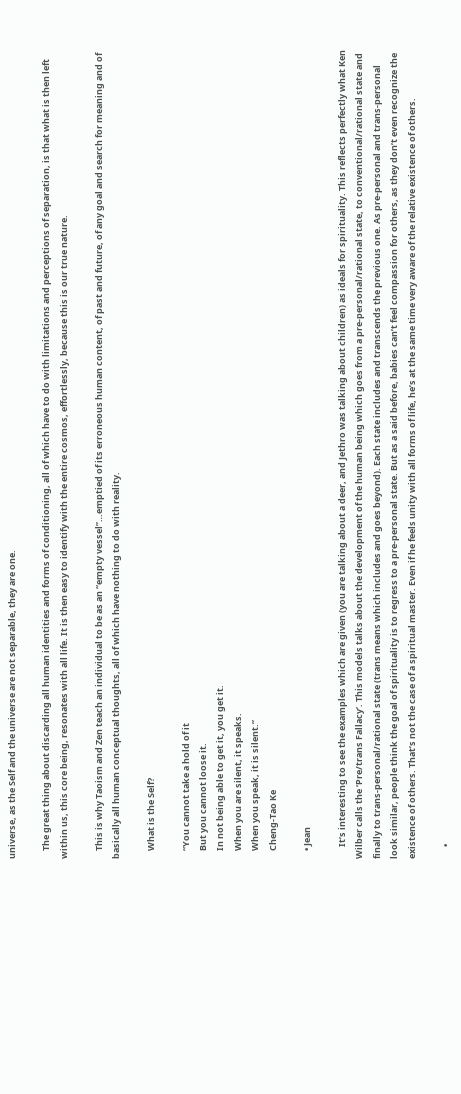universe, as the Self and the universe are not separable, they are one.

    The great thing about discarding all human identities and forms of conditioning, all of which have to do with limitations and perceptions of separation, is that what is then left within us, this core being, resonates with all life. It is then easy to identify with the entire cosmos, effortlessly, because this is our true nature.

    This is why Taoism and Zen teach an individual to be as an “empty vessel”…emptied of its erroneous human content, of past and future, of any goal and search for meaning and of basically all human conceptual thoughts, all of which have nothing to do with reality.

    What is the Self?

    “You cannot take a hold of it
    But you cannot loose it.
    In not being able to get it, you get it.
    When you are silent, it speaks.
    When you speak, it is silent.”
    Cheng-Tao Ke

    • Jean

      It’s interesting to see the examples which are given (you are talking about a deer, and Jethro was talking about children) as ideals for spirituality. This reflects perfectly what Ken Wilber calls the ‘Pre/trans Fallacy’. This models talks about the development of the human being which goes from a pre-personal/rational state, to conventional/rational state and finally to trans-personal/rational state (trans means which includes and goes beyond). Each state includes and transcends the previous one. As pre-personal and trans-personal look similar, people think the goal of spirituality is to regress to a pre-personal state. But as a said before, babies can’t feel compassion for others, as they don’t even recognize the existence of others. That’s not the case of a spiritual master. Even if he feels unity with all forms of life, he’s at the same time very aware of the relative existence of others.

      •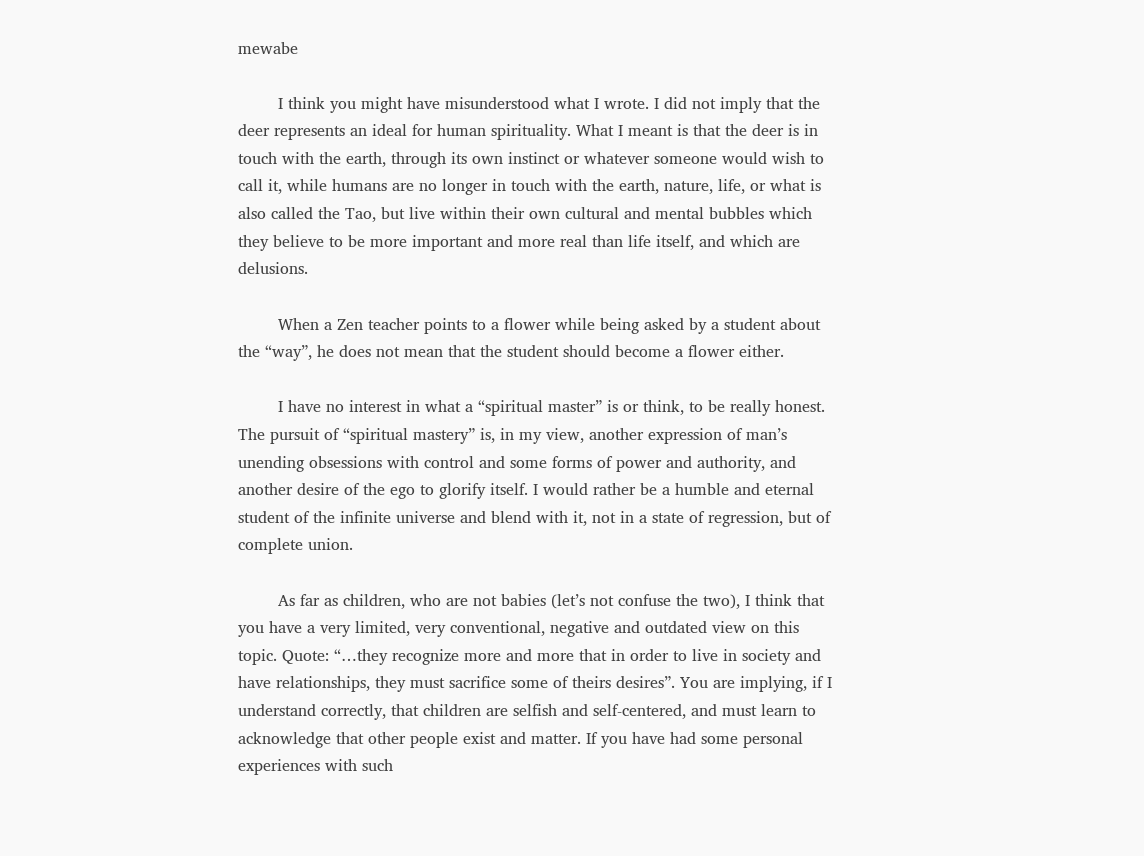mewabe

        I think you might have misunderstood what I wrote. I did not imply that the deer represents an ideal for human spirituality. What I meant is that the deer is in touch with the earth, through its own instinct or whatever someone would wish to call it, while humans are no longer in touch with the earth, nature, life, or what is also called the Tao, but live within their own cultural and mental bubbles which they believe to be more important and more real than life itself, and which are delusions.

        When a Zen teacher points to a flower while being asked by a student about the “way”, he does not mean that the student should become a flower either.

        I have no interest in what a “spiritual master” is or think, to be really honest. The pursuit of “spiritual mastery” is, in my view, another expression of man’s unending obsessions with control and some forms of power and authority, and another desire of the ego to glorify itself. I would rather be a humble and eternal student of the infinite universe and blend with it, not in a state of regression, but of complete union.

        As far as children, who are not babies (let’s not confuse the two), I think that you have a very limited, very conventional, negative and outdated view on this topic. Quote: “…they recognize more and more that in order to live in society and have relationships, they must sacrifice some of theirs desires”. You are implying, if I understand correctly, that children are selfish and self-centered, and must learn to acknowledge that other people exist and matter. If you have had some personal experiences with such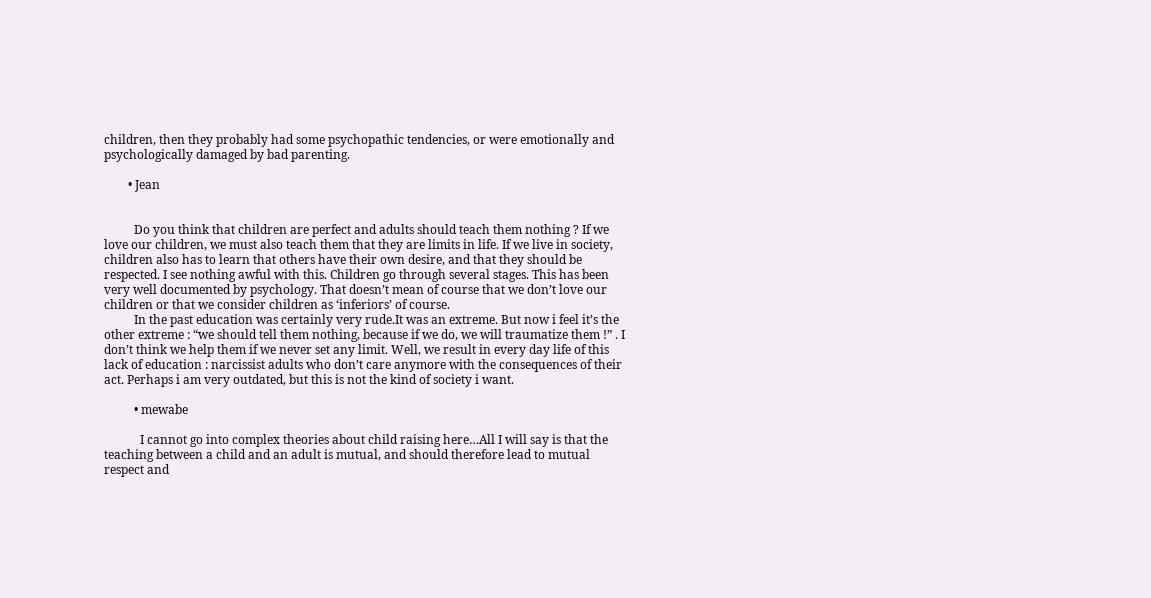children, then they probably had some psychopathic tendencies, or were emotionally and psychologically damaged by bad parenting.

        • Jean


          Do you think that children are perfect and adults should teach them nothing ? If we love our children, we must also teach them that they are limits in life. If we live in society, children also has to learn that others have their own desire, and that they should be respected. I see nothing awful with this. Children go through several stages. This has been very well documented by psychology. That doesn’t mean of course that we don’t love our children or that we consider children as ‘inferiors’ of course.
          In the past education was certainly very rude.It was an extreme. But now i feel it’s the other extreme : “we should tell them nothing, because if we do, we will traumatize them !” . I don’t think we help them if we never set any limit. Well, we result in every day life of this lack of education : narcissist adults who don’t care anymore with the consequences of their act. Perhaps i am very outdated, but this is not the kind of society i want.

          • mewabe

            I cannot go into complex theories about child raising here…All I will say is that the teaching between a child and an adult is mutual, and should therefore lead to mutual respect and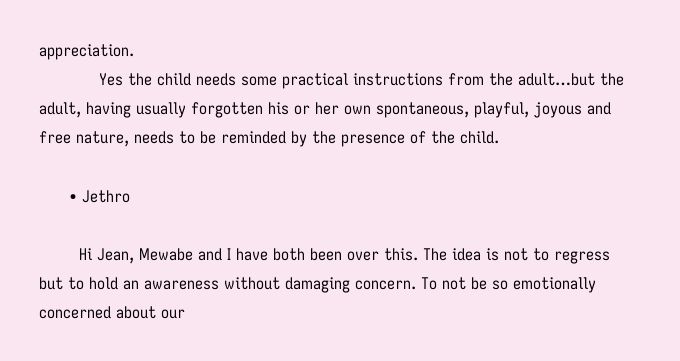appreciation.
            Yes the child needs some practical instructions from the adult…but the adult, having usually forgotten his or her own spontaneous, playful, joyous and free nature, needs to be reminded by the presence of the child.

      • Jethro

        Hi Jean, Mewabe and I have both been over this. The idea is not to regress but to hold an awareness without damaging concern. To not be so emotionally concerned about our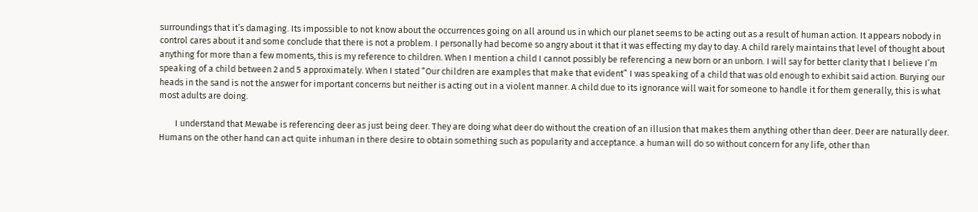surroundings that it’s damaging. Its impossible to not know about the occurrences going on all around us in which our planet seems to be acting out as a result of human action. It appears nobody in control cares about it and some conclude that there is not a problem. I personally had become so angry about it that it was effecting my day to day. A child rarely maintains that level of thought about anything for more than a few moments, this is my reference to children. When I mention a child I cannot possibly be referencing a new born or an unborn. I will say for better clarity that I believe I’m speaking of a child between 2 and 5 approximately. When I stated “Our children are examples that make that evident” I was speaking of a child that was old enough to exhibit said action. Burying our heads in the sand is not the answer for important concerns but neither is acting out in a violent manner. A child due to its ignorance will wait for someone to handle it for them generally, this is what most adults are doing.

        I understand that Mewabe is referencing deer as just being deer. They are doing what deer do without the creation of an illusion that makes them anything other than deer. Deer are naturally deer. Humans on the other hand can act quite inhuman in there desire to obtain something such as popularity and acceptance. a human will do so without concern for any life, other than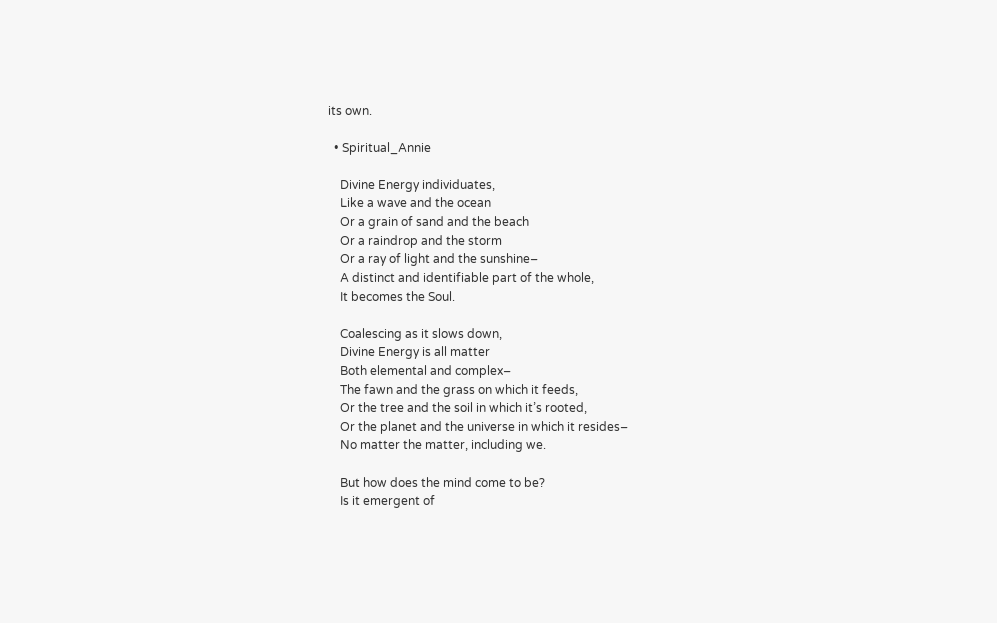its own.

  • Spiritual_Annie

    Divine Energy individuates,
    Like a wave and the ocean
    Or a grain of sand and the beach
    Or a raindrop and the storm
    Or a ray of light and the sunshine–
    A distinct and identifiable part of the whole,
    It becomes the Soul.

    Coalescing as it slows down,
    Divine Energy is all matter
    Both elemental and complex–
    The fawn and the grass on which it feeds,
    Or the tree and the soil in which it’s rooted,
    Or the planet and the universe in which it resides–
    No matter the matter, including we.

    But how does the mind come to be?
    Is it emergent of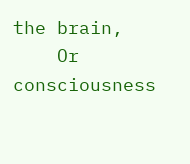the brain,
    Or consciousness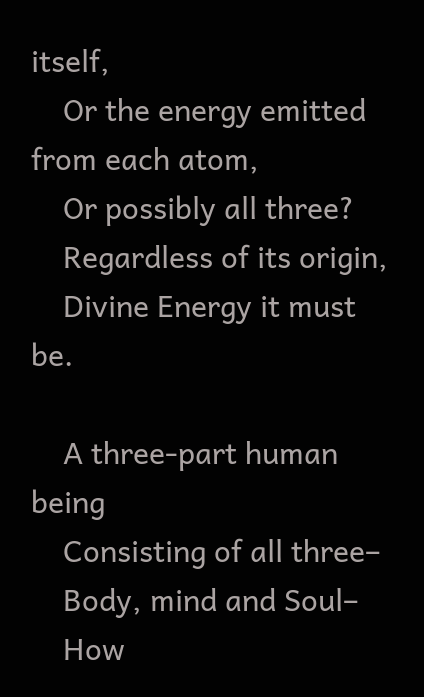itself,
    Or the energy emitted from each atom,
    Or possibly all three?
    Regardless of its origin,
    Divine Energy it must be.

    A three-part human being
    Consisting of all three–
    Body, mind and Soul–
    How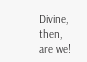Divine, then, are we!